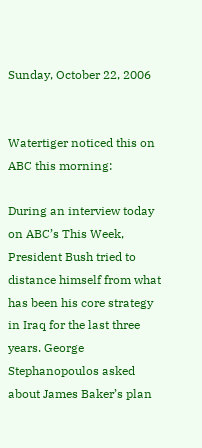Sunday, October 22, 2006


Watertiger noticed this on ABC this morning:

During an interview today on ABC’s This Week, President Bush tried to distance himself from what has been his core strategy in Iraq for the last three years. George Stephanopoulos asked about James Baker’s plan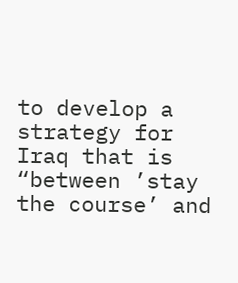to develop a strategy for Iraq that is “between ’stay the course’ and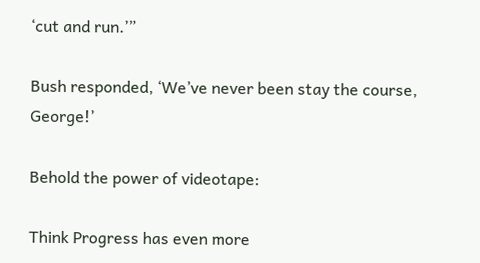‘cut and run.’”

Bush responded, ‘We’ve never been stay the course, George!’

Behold the power of videotape:

Think Progress has even more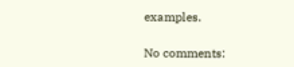examples.

No comments: